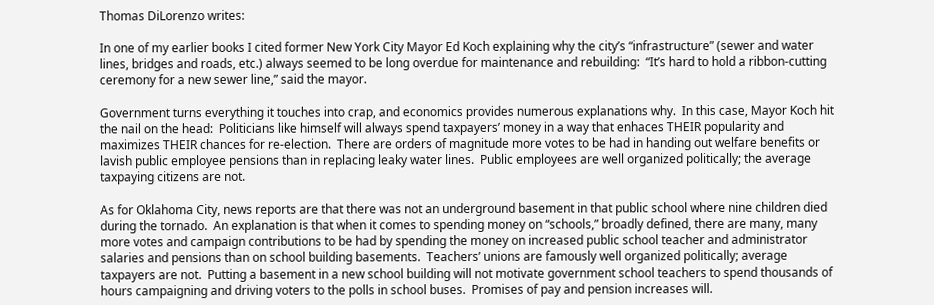Thomas DiLorenzo writes:

In one of my earlier books I cited former New York City Mayor Ed Koch explaining why the city’s “infrastructure” (sewer and water lines, bridges and roads, etc.) always seemed to be long overdue for maintenance and rebuilding:  “It’s hard to hold a ribbon-cutting ceremony for a new sewer line,” said the mayor.

Government turns everything it touches into crap, and economics provides numerous explanations why.  In this case, Mayor Koch hit the nail on the head:  Politicians like himself will always spend taxpayers’ money in a way that enhaces THEIR popularity and maximizes THEIR chances for re-election.  There are orders of magnitude more votes to be had in handing out welfare benefits or lavish public employee pensions than in replacing leaky water lines.  Public employees are well organized politically; the average taxpaying citizens are not.

As for Oklahoma City, news reports are that there was not an underground basement in that public school where nine children died during the tornado.  An explanation is that when it comes to spending money on “schools,” broadly defined, there are many, many more votes and campaign contributions to be had by spending the money on increased public school teacher and administrator salaries and pensions than on school building basements.  Teachers’ unions are famously well organized politically; average taxpayers are not.  Putting a basement in a new school building will not motivate government school teachers to spend thousands of hours campaigning and driving voters to the polls in school buses.  Promises of pay and pension increases will.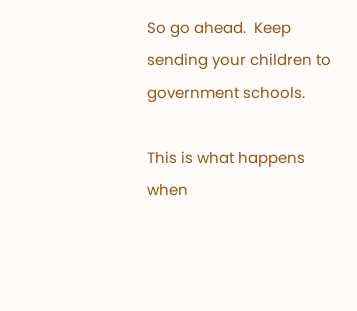So go ahead.  Keep sending your children to government schools.

This is what happens when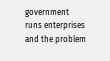government runs enterprises and the problem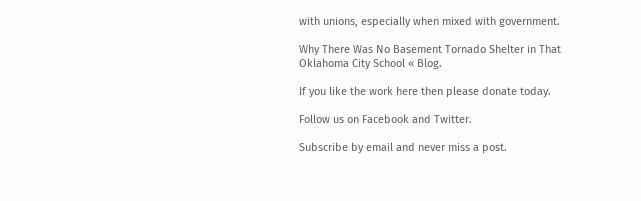with unions, especially when mixed with government.

Why There Was No Basement Tornado Shelter in That Oklahoma City School « Blog.

If you like the work here then please donate today.

Follow us on Facebook and Twitter.

Subscribe by email and never miss a post.